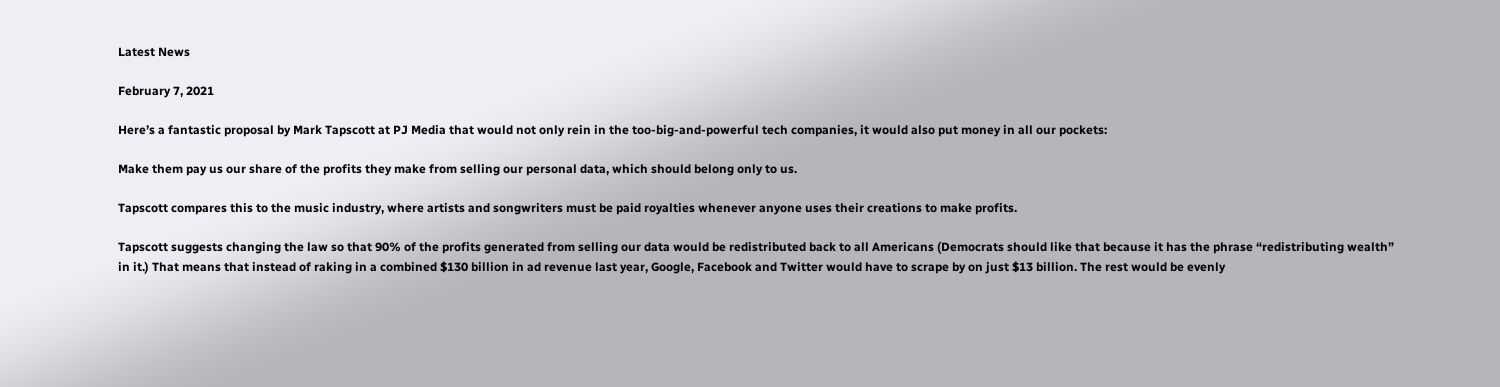Latest News

February 7, 2021

Here’s a fantastic proposal by Mark Tapscott at PJ Media that would not only rein in the too-big-and-powerful tech companies, it would also put money in all our pockets:

Make them pay us our share of the profits they make from selling our personal data, which should belong only to us.

Tapscott compares this to the music industry, where artists and songwriters must be paid royalties whenever anyone uses their creations to make profits.

Tapscott suggests changing the law so that 90% of the profits generated from selling our data would be redistributed back to all Americans (Democrats should like that because it has the phrase “redistributing wealth” in it.) That means that instead of raking in a combined $130 billion in ad revenue last year, Google, Facebook and Twitter would have to scrape by on just $13 billion. The rest would be evenly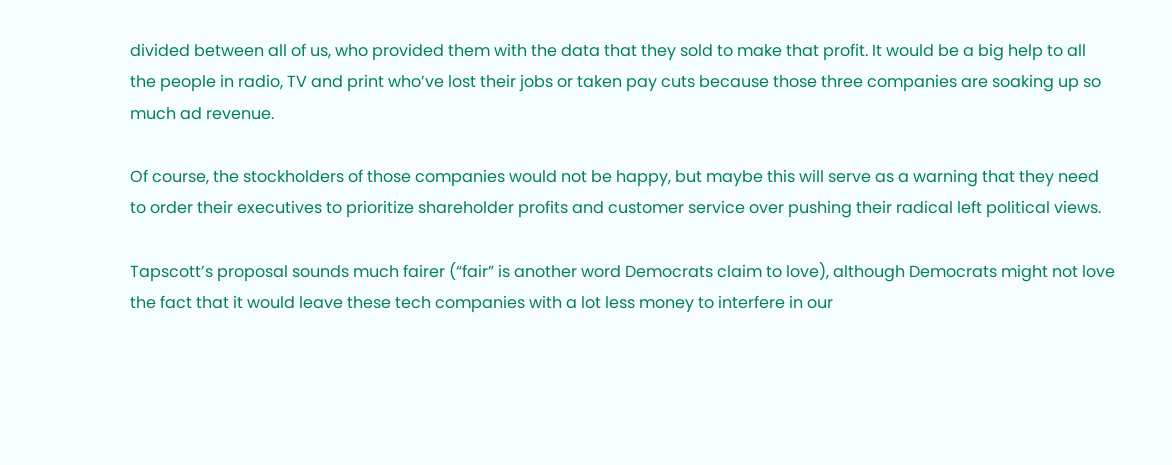divided between all of us, who provided them with the data that they sold to make that profit. It would be a big help to all the people in radio, TV and print who’ve lost their jobs or taken pay cuts because those three companies are soaking up so much ad revenue.

Of course, the stockholders of those companies would not be happy, but maybe this will serve as a warning that they need to order their executives to prioritize shareholder profits and customer service over pushing their radical left political views.

Tapscott’s proposal sounds much fairer (“fair” is another word Democrats claim to love), although Democrats might not love the fact that it would leave these tech companies with a lot less money to interfere in our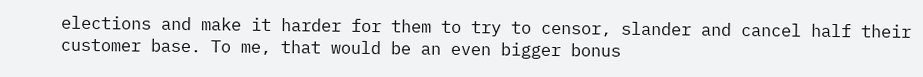elections and make it harder for them to try to censor, slander and cancel half their customer base. To me, that would be an even bigger bonus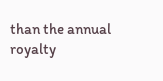than the annual royalty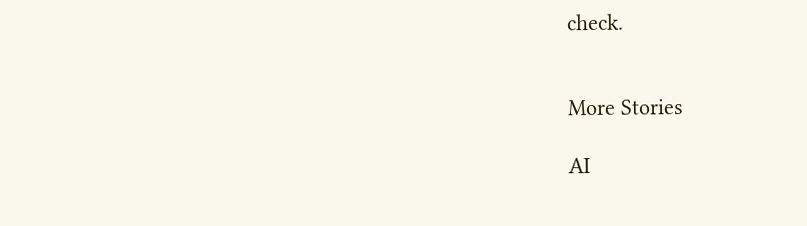check.


More Stories

AI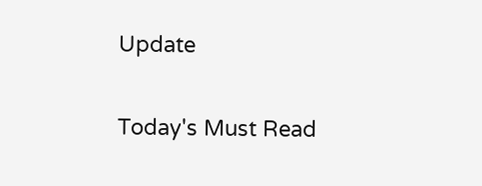Update

Today's Must Read